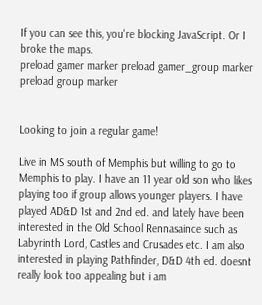If you can see this, you're blocking JavaScript. Or I broke the maps.
preload gamer marker preload gamer_group marker preload group marker


Looking to join a regular game!

Live in MS south of Memphis but willing to go to Memphis to play. I have an 11 year old son who likes playing too if group allows younger players. I have played AD&D 1st and 2nd ed. and lately have been interested in the Old School Rennasaince such as Labyrinth Lord, Castles and Crusades etc. I am also interested in playing Pathfinder, D&D 4th ed. doesnt really look too appealing but i am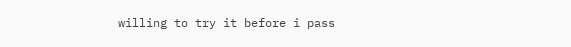willing to try it before i pass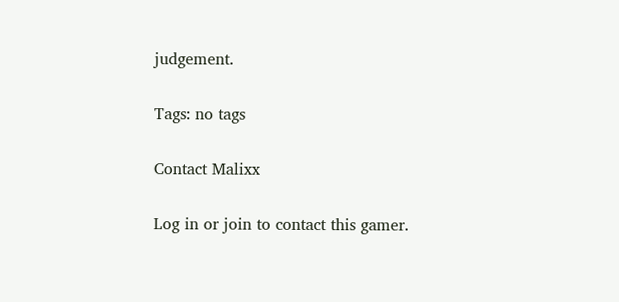judgement.

Tags: no tags

Contact Malixx

Log in or join to contact this gamer.